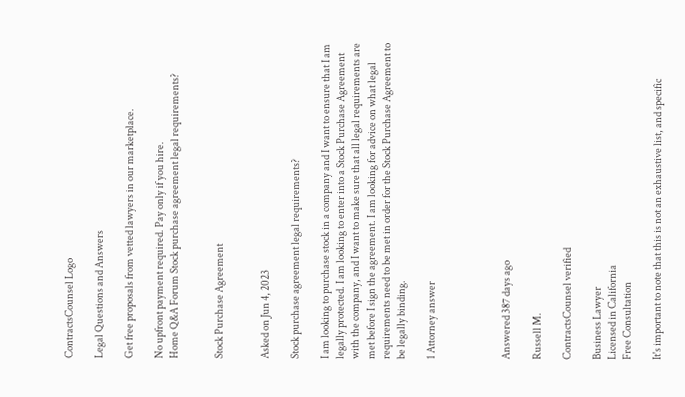ContractsCounsel Logo

Legal Questions and Answers

Get free proposals from vetted lawyers in our marketplace.

No upfront payment required. Pay only if you hire.
Home Q&A Forum Stock purchase agreement legal requirements?


Stock Purchase Agreement


Asked on Jun 4, 2023

Stock purchase agreement legal requirements?

I am looking to purchase stock in a company and I want to ensure that I am legally protected. I am looking to enter into a Stock Purchase Agreement with the company, and I want to make sure that all legal requirements are met before I sign the agreement. I am looking for advice on what legal requirements need to be met in order for the Stock Purchase Agreement to be legally binding.

1 Attorney answer




Answered 387 days ago

Russell M.

ContractsCounsel verified

Business Lawyer
Licensed in California
Free Consultation

It's important to note that this is not an exhaustive list, and specific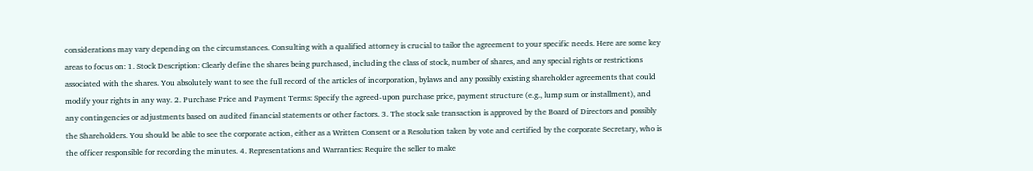considerations may vary depending on the circumstances. Consulting with a qualified attorney is crucial to tailor the agreement to your specific needs. Here are some key areas to focus on: 1. Stock Description: Clearly define the shares being purchased, including the class of stock, number of shares, and any special rights or restrictions associated with the shares. You absolutely want to see the full record of the articles of incorporation, bylaws and any possibly existing shareholder agreements that could modify your rights in any way. 2. Purchase Price and Payment Terms: Specify the agreed-upon purchase price, payment structure (e.g., lump sum or installment), and any contingencies or adjustments based on audited financial statements or other factors. 3. The stock sale transaction is approved by the Board of Directors and possibly the Shareholders. You should be able to see the corporate action, either as a Written Consent or a Resolution taken by vote and certified by the corporate Secretary, who is the officer responsible for recording the minutes. 4. Representations and Warranties: Require the seller to make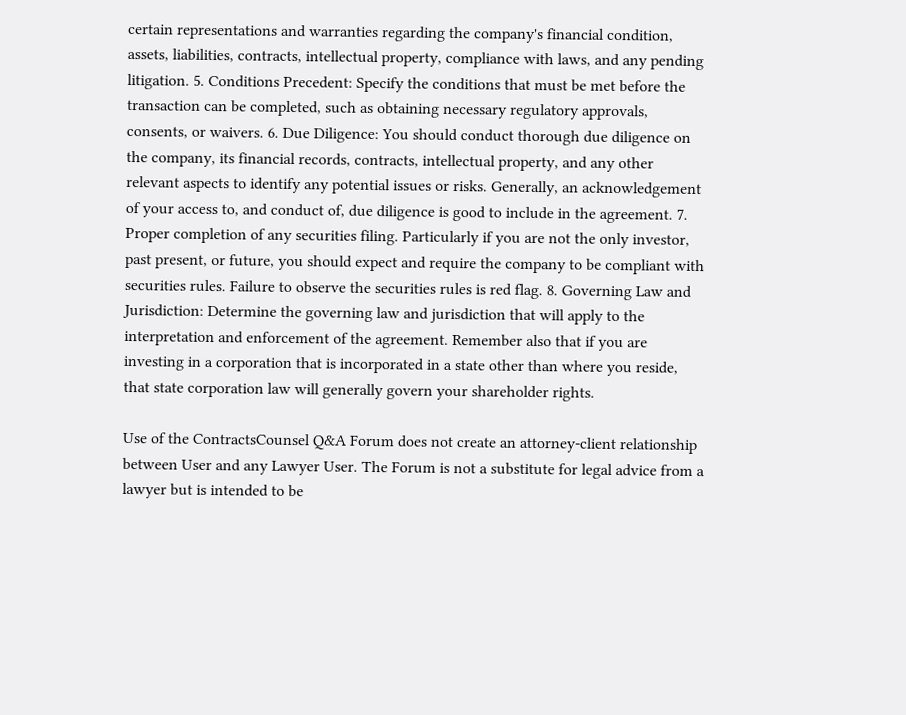certain representations and warranties regarding the company's financial condition, assets, liabilities, contracts, intellectual property, compliance with laws, and any pending litigation. 5. Conditions Precedent: Specify the conditions that must be met before the transaction can be completed, such as obtaining necessary regulatory approvals, consents, or waivers. 6. Due Diligence: You should conduct thorough due diligence on the company, its financial records, contracts, intellectual property, and any other relevant aspects to identify any potential issues or risks. Generally, an acknowledgement of your access to, and conduct of, due diligence is good to include in the agreement. 7. Proper completion of any securities filing. Particularly if you are not the only investor, past present, or future, you should expect and require the company to be compliant with securities rules. Failure to observe the securities rules is red flag. 8. Governing Law and Jurisdiction: Determine the governing law and jurisdiction that will apply to the interpretation and enforcement of the agreement. Remember also that if you are investing in a corporation that is incorporated in a state other than where you reside, that state corporation law will generally govern your shareholder rights.

Use of the ContractsCounsel Q&A Forum does not create an attorney-client relationship between User and any Lawyer User. The Forum is not a substitute for legal advice from a lawyer but is intended to be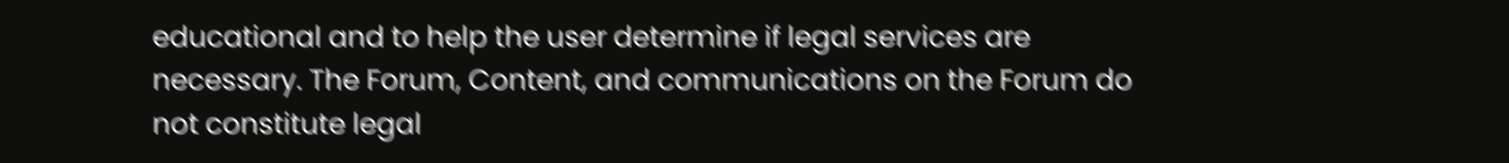educational and to help the user determine if legal services are necessary. The Forum, Content, and communications on the Forum do not constitute legal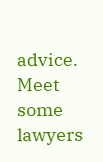advice.
Meet some lawyers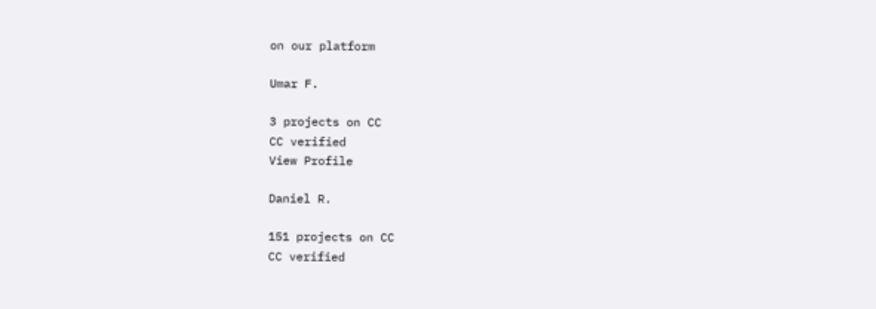on our platform

Umar F.

3 projects on CC
CC verified
View Profile

Daniel R.

151 projects on CC
CC verified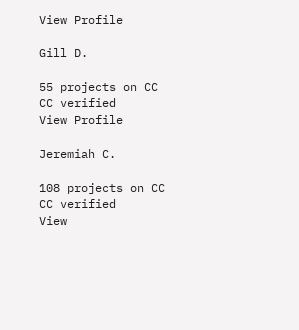View Profile

Gill D.

55 projects on CC
CC verified
View Profile

Jeremiah C.

108 projects on CC
CC verified
View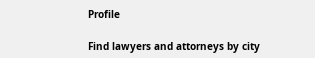Profile

Find lawyers and attorneys by city